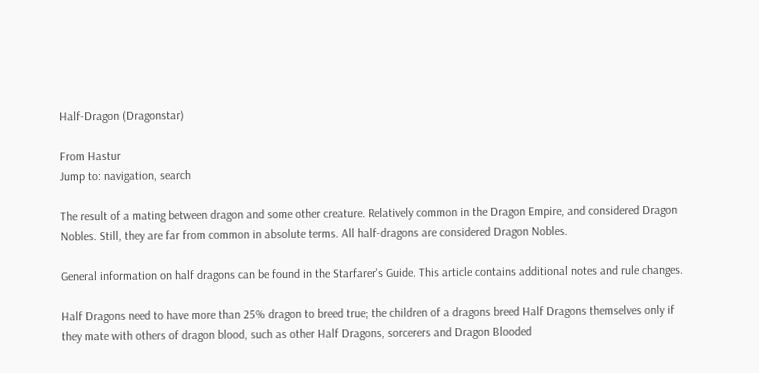Half-Dragon (Dragonstar)

From Hastur
Jump to: navigation, search

The result of a mating between dragon and some other creature. Relatively common in the Dragon Empire, and considered Dragon Nobles. Still, they are far from common in absolute terms. All half-dragons are considered Dragon Nobles.

General information on half dragons can be found in the Starfarer's Guide. This article contains additional notes and rule changes.

Half Dragons need to have more than 25% dragon to breed true; the children of a dragons breed Half Dragons themselves only if they mate with others of dragon blood, such as other Half Dragons, sorcerers and Dragon Blooded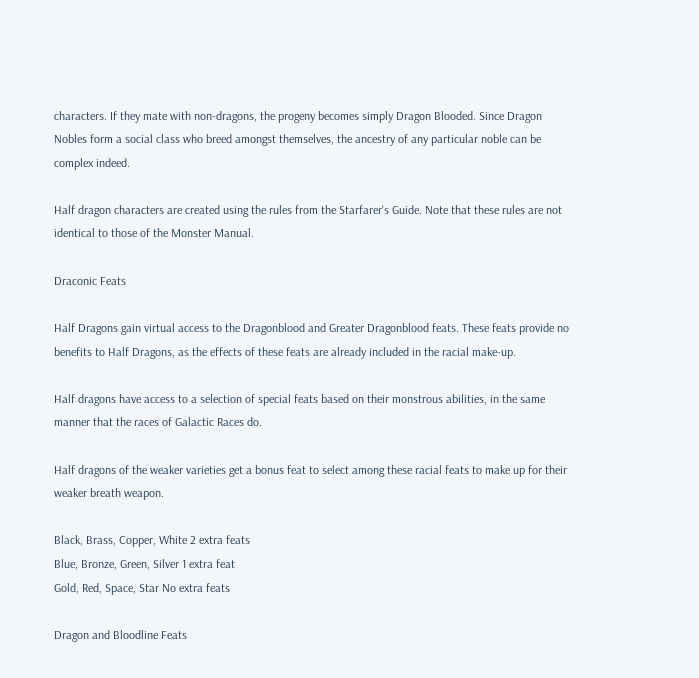characters. If they mate with non-dragons, the progeny becomes simply Dragon Blooded. Since Dragon Nobles form a social class who breed amongst themselves, the ancestry of any particular noble can be complex indeed.

Half dragon characters are created using the rules from the Starfarer's Guide. Note that these rules are not identical to those of the Monster Manual.

Draconic Feats

Half Dragons gain virtual access to the Dragonblood and Greater Dragonblood feats. These feats provide no benefits to Half Dragons, as the effects of these feats are already included in the racial make-up.

Half dragons have access to a selection of special feats based on their monstrous abilities, in the same manner that the races of Galactic Races do.

Half dragons of the weaker varieties get a bonus feat to select among these racial feats to make up for their weaker breath weapon.

Black, Brass, Copper, White 2 extra feats
Blue, Bronze, Green, Silver 1 extra feat
Gold, Red, Space, Star No extra feats

Dragon and Bloodline Feats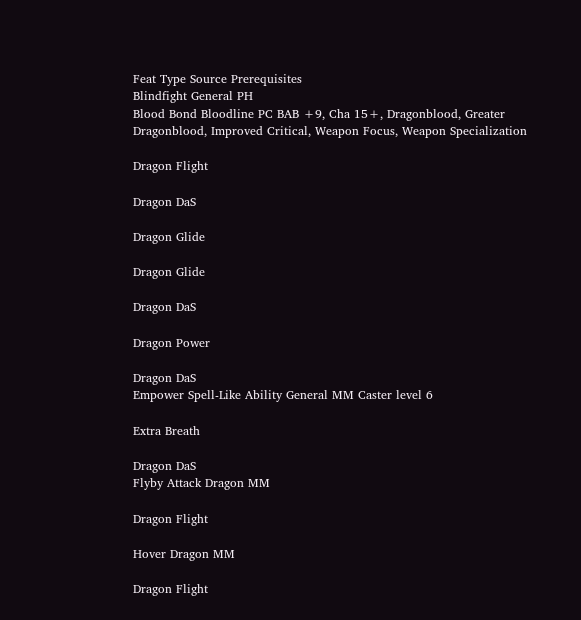Feat Type Source Prerequisites
Blindfight General PH
Blood Bond Bloodline PC BAB +9, Cha 15+, Dragonblood, Greater Dragonblood, Improved Critical, Weapon Focus, Weapon Specialization

Dragon Flight

Dragon DaS

Dragon Glide

Dragon Glide

Dragon DaS

Dragon Power

Dragon DaS
Empower Spell-Like Ability General MM Caster level 6

Extra Breath

Dragon DaS
Flyby Attack Dragon MM

Dragon Flight

Hover Dragon MM

Dragon Flight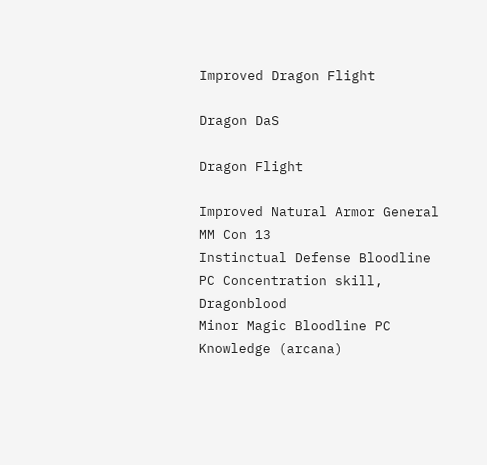Improved Dragon Flight

Dragon DaS

Dragon Flight

Improved Natural Armor General MM Con 13
Instinctual Defense Bloodline PC Concentration skill, Dragonblood
Minor Magic Bloodline PC Knowledge (arcana)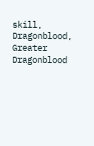skill, Dragonblood, Greater Dragonblood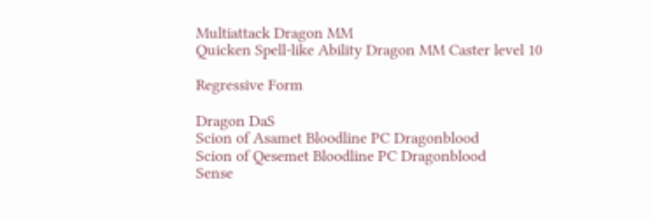Multiattack Dragon MM
Quicken Spell-like Ability Dragon MM Caster level 10

Regressive Form

Dragon DaS
Scion of Asamet Bloodline PC Dragonblood
Scion of Qesemet Bloodline PC Dragonblood
Sense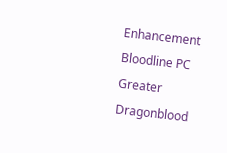Enhancement Bloodline PC Greater Dragonblood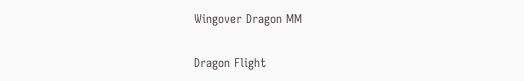Wingover Dragon MM

Dragon Flight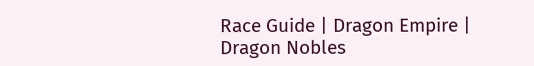Race Guide | Dragon Empire | Dragon Nobles